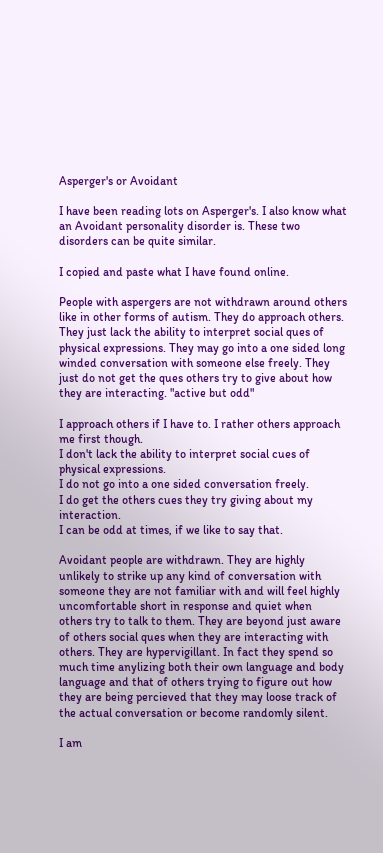Asperger's or Avoidant

I have been reading lots on Asperger's. I also know what an Avoidant personality disorder is. These two disorders can be quite similar.

I copied and paste what I have found online.

People with aspergers are not withdrawn around others like in other forms of autism. They do approach others. They just lack the ability to interpret social ques of physical expressions. They may go into a one sided long winded conversation with someone else freely. They just do not get the ques others try to give about how they are interacting. "active but odd"

I approach others if I have to. I rather others approach me first though.
I don't lack the ability to interpret social cues of physical expressions.
I do not go into a one sided conversation freely.
I do get the others cues they try giving about my interaction.
I can be odd at times, if we like to say that.

Avoidant people are withdrawn. They are highly unlikely to strike up any kind of conversation with someone they are not familiar with and will feel highly uncomfortable short in response and quiet when others try to talk to them. They are beyond just aware of others social ques when they are interacting with others. They are hypervigillant. In fact they spend so much time anylizing both their own language and body language and that of others trying to figure out how they are being percieved that they may loose track of the actual conversation or become randomly silent.

I am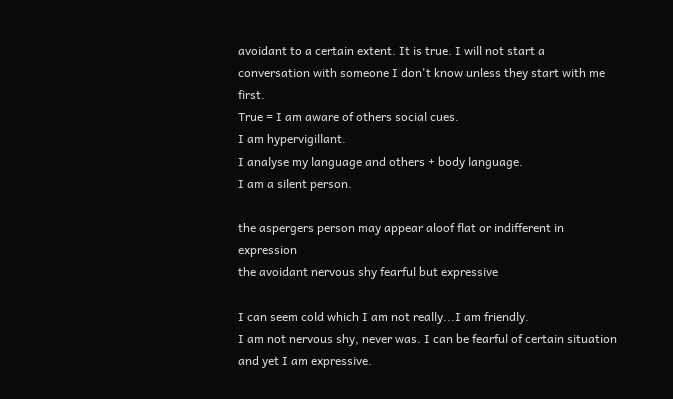avoidant to a certain extent. It is true. I will not start a conversation with someone I don't know unless they start with me first.
True = I am aware of others social cues.
I am hypervigillant.
I analyse my language and others + body language.
I am a silent person.

the aspergers person may appear aloof flat or indifferent in expression
the avoidant nervous shy fearful but expressive

I can seem cold which I am not really...I am friendly.
I am not nervous shy, never was. I can be fearful of certain situation and yet I am expressive.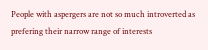People with aspergers are not so much introverted as prefering their narrow range of interests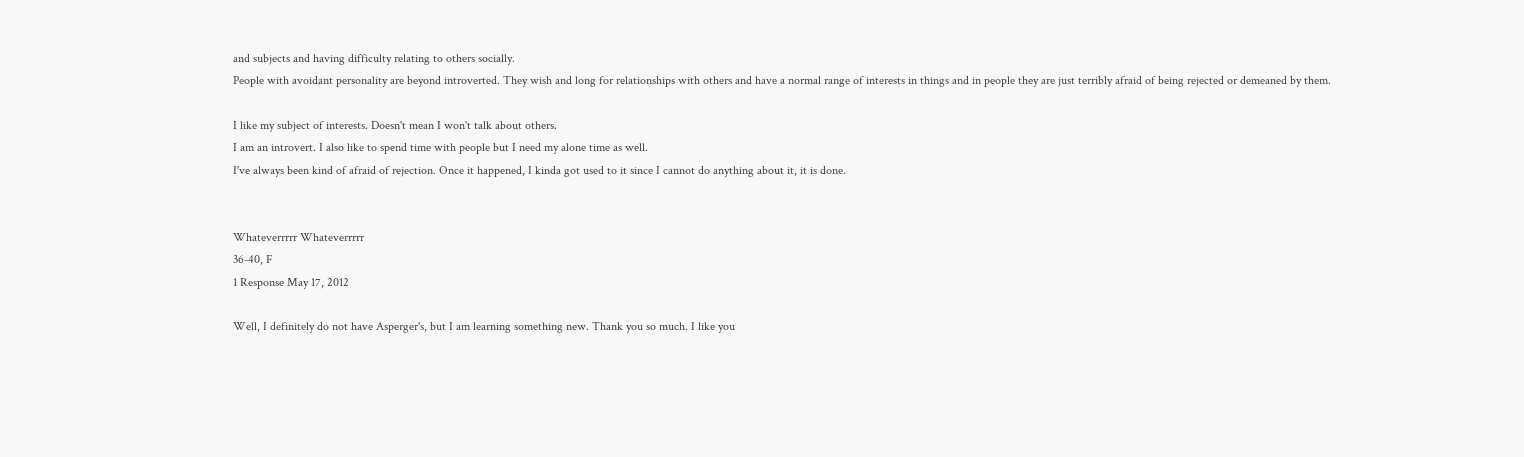and subjects and having difficulty relating to others socially.
People with avoidant personality are beyond introverted. They wish and long for relationships with others and have a normal range of interests in things and in people they are just terribly afraid of being rejected or demeaned by them.

I like my subject of interests. Doesn't mean I won't talk about others.
I am an introvert. I also like to spend time with people but I need my alone time as well.
I've always been kind of afraid of rejection. Once it happened, I kinda got used to it since I cannot do anything about it, it is done.


Whateverrrrr Whateverrrrr
36-40, F
1 Response May 17, 2012

Well, I definitely do not have Asperger's, but I am learning something new. Thank you so much. I like you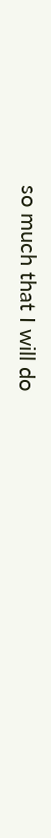so much that I will do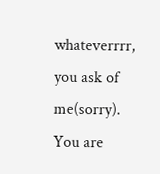whateverrrr, you ask of me(sorry). You are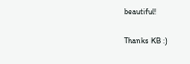beautiful!

Thanks KB :)